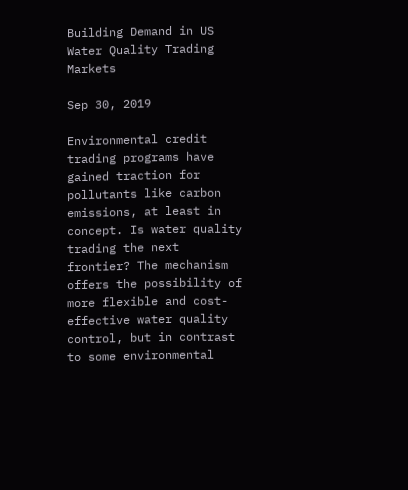Building Demand in US Water Quality Trading Markets

Sep 30, 2019

Environmental credit trading programs have gained traction for pollutants like carbon emissions, at least in concept. Is water quality trading the next frontier? The mechanism offers the possibility of more flexible and cost-effective water quality control, but in contrast to some environmental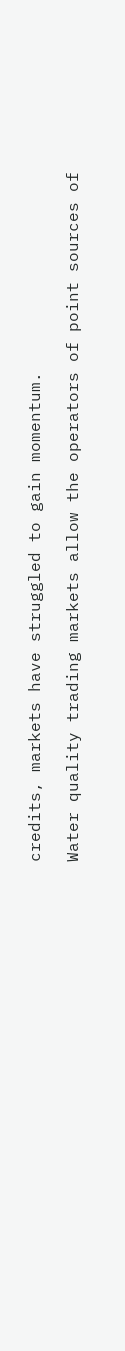credits, markets have struggled to gain momentum.

Water quality trading markets allow the operators of point sources of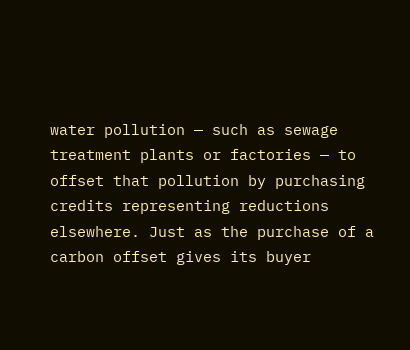water pollution — such as sewage treatment plants or factories — to offset that pollution by purchasing credits representing reductions elsewhere. Just as the purchase of a carbon offset gives its buyer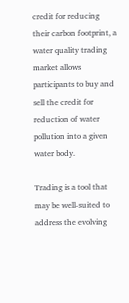credit for reducing their carbon footprint, a water quality trading market allows participants to buy and sell the credit for reduction of water pollution into a given water body.

Trading is a tool that may be well-suited to address the evolving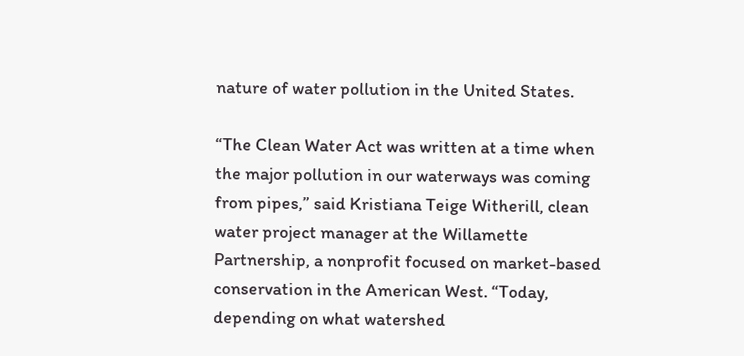nature of water pollution in the United States.

“The Clean Water Act was written at a time when the major pollution in our waterways was coming from pipes,” said Kristiana Teige Witherill, clean water project manager at the Willamette Partnership, a nonprofit focused on market-based conservation in the American West. “Today, depending on what watershed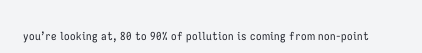you’re looking at, 80 to 90% of pollution is coming from non-point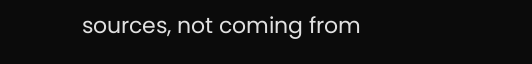sources, not coming from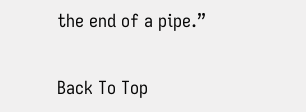the end of a pipe.”

Back To Top